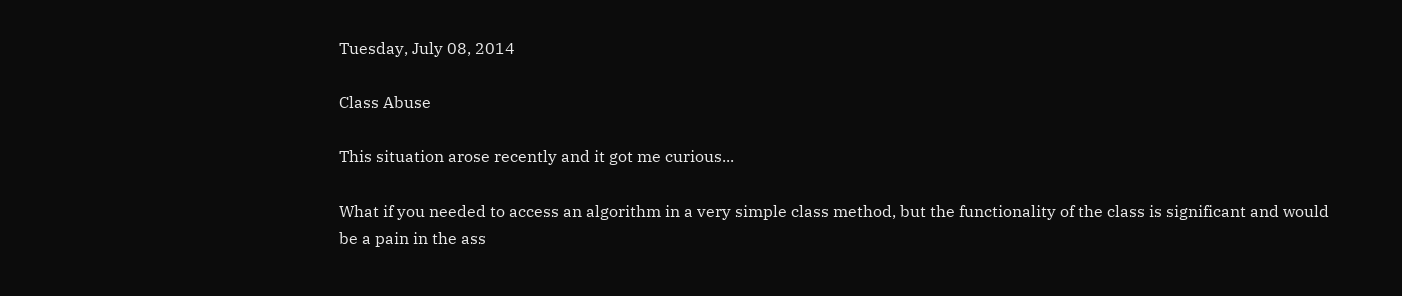Tuesday, July 08, 2014

Class Abuse

This situation arose recently and it got me curious...

What if you needed to access an algorithm in a very simple class method, but the functionality of the class is significant and would be a pain in the ass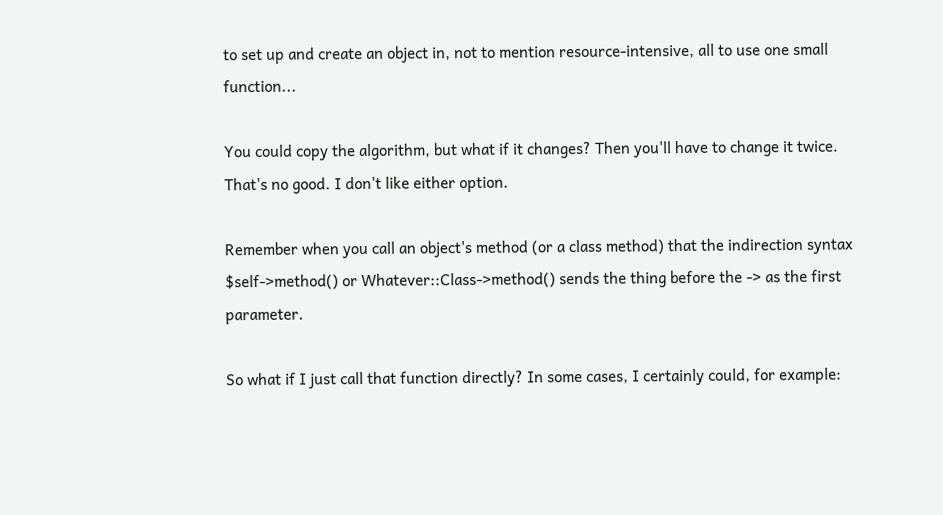to set up and create an object in, not to mention resource-intensive, all to use one small function...

You could copy the algorithm, but what if it changes? Then you'll have to change it twice. That's no good. I don't like either option.

Remember when you call an object's method (or a class method) that the indirection syntax $self->method() or Whatever::Class->method() sends the thing before the -> as the first parameter.

So what if I just call that function directly? In some cases, I certainly could, for example: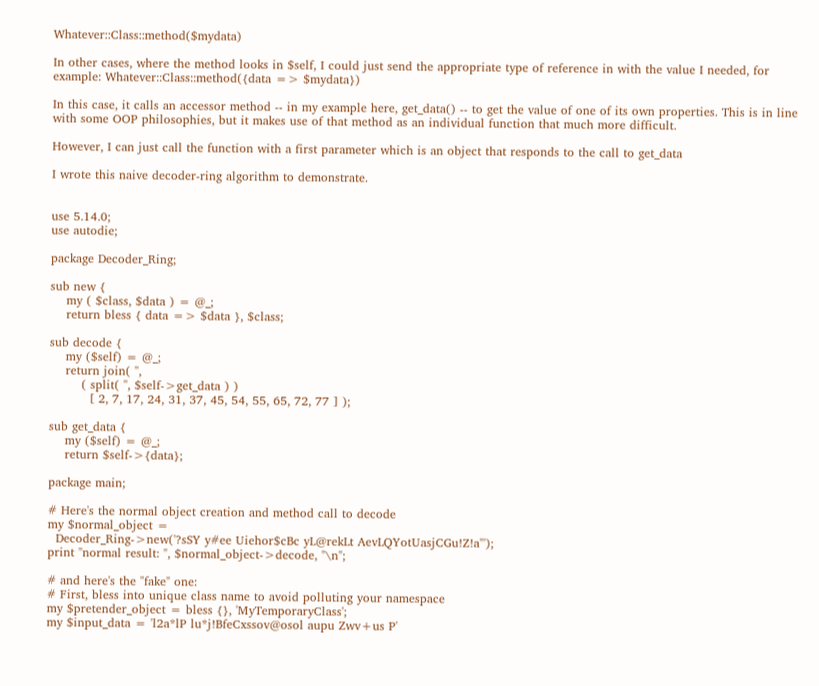Whatever::Class::method($mydata)

In other cases, where the method looks in $self, I could just send the appropriate type of reference in with the value I needed, for example: Whatever::Class::method({data => $mydata})

In this case, it calls an accessor method -- in my example here, get_data() -- to get the value of one of its own properties. This is in line with some OOP philosophies, but it makes use of that method as an individual function that much more difficult.

However, I can just call the function with a first parameter which is an object that responds to the call to get_data

I wrote this naive decoder-ring algorithm to demonstrate.


use 5.14.0;
use autodie;

package Decoder_Ring;

sub new {
    my ( $class, $data ) = @_;
    return bless { data => $data }, $class;

sub decode {
    my ($self) = @_;
    return join( '',
        ( split( '', $self->get_data ) )
          [ 2, 7, 17, 24, 31, 37, 45, 54, 55, 65, 72, 77 ] );

sub get_data {
    my ($self) = @_;
    return $self->{data};

package main;

# Here's the normal object creation and method call to decode
my $normal_object =
  Decoder_Ring->new('?sSY y#ee Uiehor$cBc yL@rekLt AevLQYotUasjCGu!Z!a"');
print "normal result: ", $normal_object->decode, "\n";

# and here's the "fake" one:
# First, bless into unique class name to avoid polluting your namespace
my $pretender_object = bless {}, 'MyTemporaryClass';
my $input_data = 'l2a*lP lu*j!BfeCxssov@osol aupu Zwv+us P'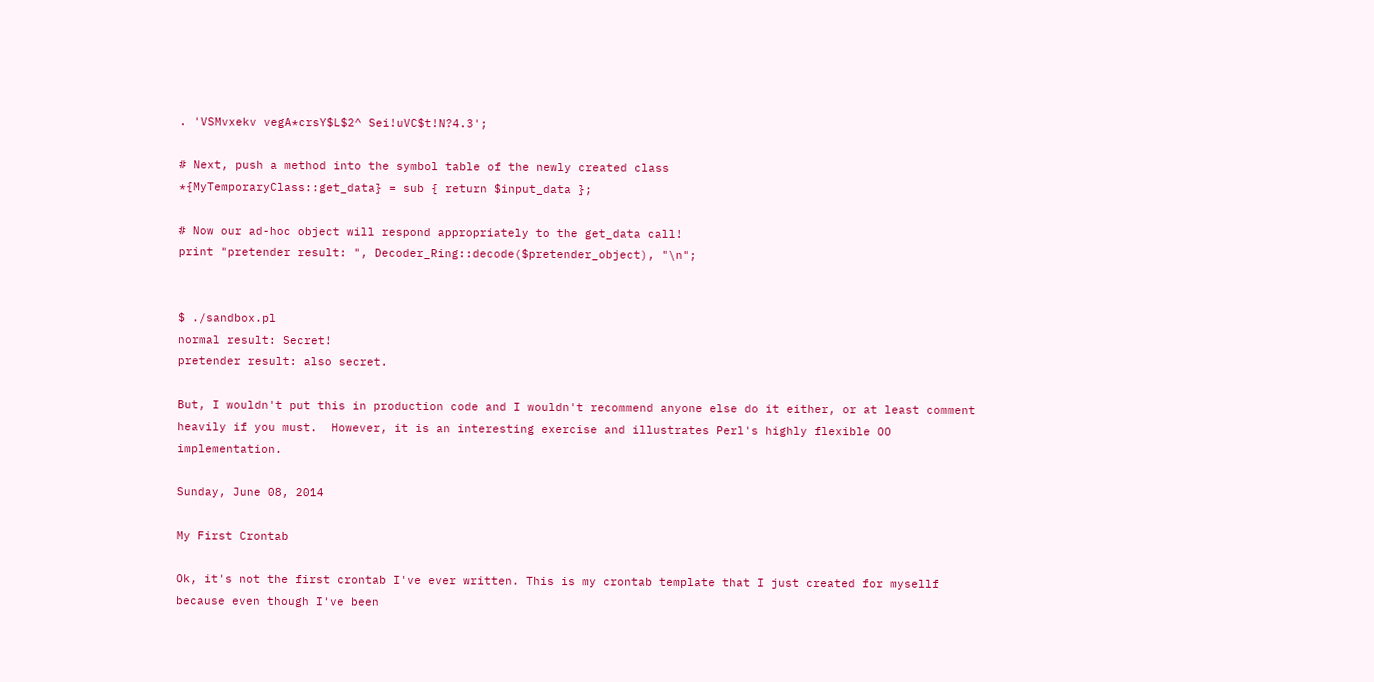. 'VSMvxekv vegA*crsY$L$2^ Sei!uVC$t!N?4.3';

# Next, push a method into the symbol table of the newly created class
*{MyTemporaryClass::get_data} = sub { return $input_data };

# Now our ad-hoc object will respond appropriately to the get_data call!
print "pretender result: ", Decoder_Ring::decode($pretender_object), "\n";


$ ./sandbox.pl
normal result: Secret!
pretender result: also secret.

But, I wouldn't put this in production code and I wouldn't recommend anyone else do it either, or at least comment heavily if you must.  However, it is an interesting exercise and illustrates Perl's highly flexible OO implementation.

Sunday, June 08, 2014

My First Crontab

Ok, it's not the first crontab I've ever written. This is my crontab template that I just created for mysellf because even though I've been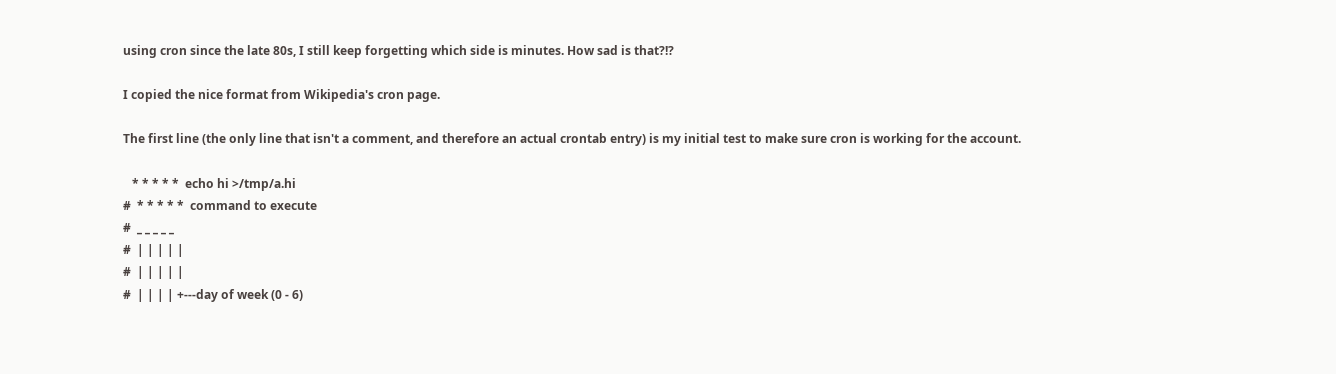using cron since the late 80s, I still keep forgetting which side is minutes. How sad is that?!?

I copied the nice format from Wikipedia's cron page.

The first line (the only line that isn't a comment, and therefore an actual crontab entry) is my initial test to make sure cron is working for the account.

   * * * * *  echo hi >/tmp/a.hi
#  * * * * *  command to execute
#  _ _ _ _ _
#  | | | | |
#  | | | | |
#  | | | | +---day of week (0 - 6)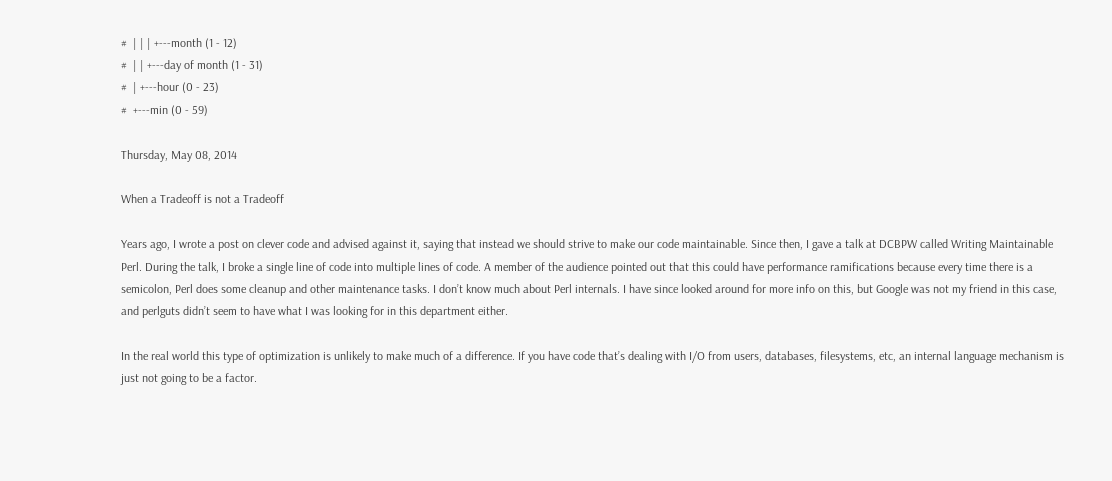#  | | | +---month (1 - 12)
#  | | +---day of month (1 - 31)
#  | +---hour (0 - 23)
#  +---min (0 - 59)

Thursday, May 08, 2014

When a Tradeoff is not a Tradeoff

Years ago, I wrote a post on clever code and advised against it, saying that instead we should strive to make our code maintainable. Since then, I gave a talk at DCBPW called Writing Maintainable Perl. During the talk, I broke a single line of code into multiple lines of code. A member of the audience pointed out that this could have performance ramifications because every time there is a semicolon, Perl does some cleanup and other maintenance tasks. I don’t know much about Perl internals. I have since looked around for more info on this, but Google was not my friend in this case, and perlguts didn’t seem to have what I was looking for in this department either.

In the real world this type of optimization is unlikely to make much of a difference. If you have code that’s dealing with I/O from users, databases, filesystems, etc, an internal language mechanism is just not going to be a factor.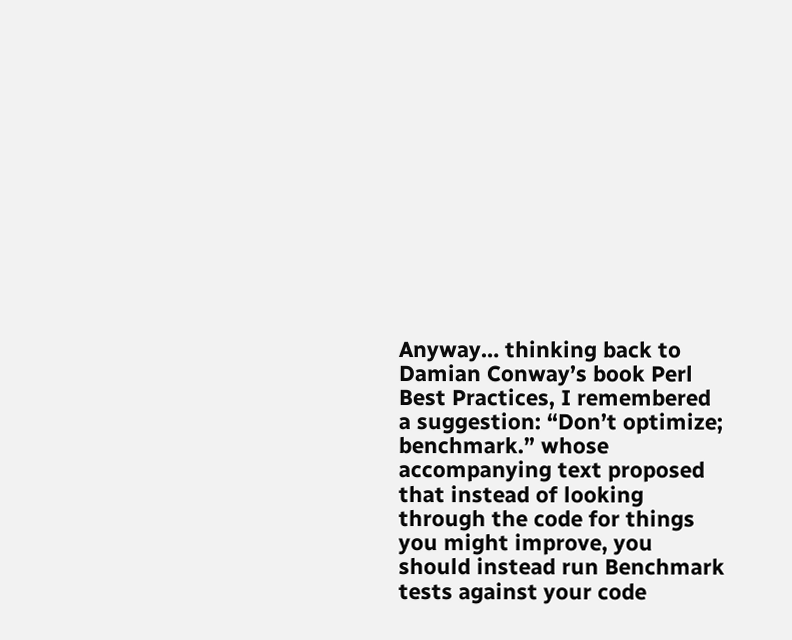Anyway… thinking back to Damian Conway’s book Perl Best Practices, I remembered a suggestion: “Don’t optimize; benchmark.” whose accompanying text proposed that instead of looking through the code for things you might improve, you should instead run Benchmark tests against your code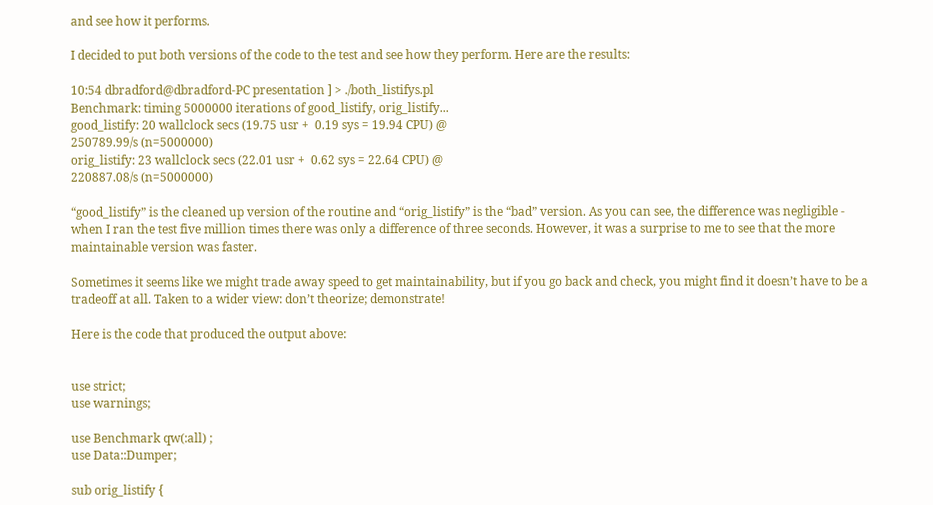and see how it performs.

I decided to put both versions of the code to the test and see how they perform. Here are the results:

10:54 dbradford@dbradford-PC presentation ] > ./both_listifys.pl
Benchmark: timing 5000000 iterations of good_listify, orig_listify...
good_listify: 20 wallclock secs (19.75 usr +  0.19 sys = 19.94 CPU) @
250789.99/s (n=5000000)
orig_listify: 23 wallclock secs (22.01 usr +  0.62 sys = 22.64 CPU) @
220887.08/s (n=5000000)

“good_listify” is the cleaned up version of the routine and “orig_listify” is the “bad” version. As you can see, the difference was negligible - when I ran the test five million times there was only a difference of three seconds. However, it was a surprise to me to see that the more maintainable version was faster.

Sometimes it seems like we might trade away speed to get maintainability, but if you go back and check, you might find it doesn’t have to be a tradeoff at all. Taken to a wider view: don’t theorize; demonstrate!

Here is the code that produced the output above:


use strict;
use warnings;

use Benchmark qw(:all) ;
use Data::Dumper;

sub orig_listify {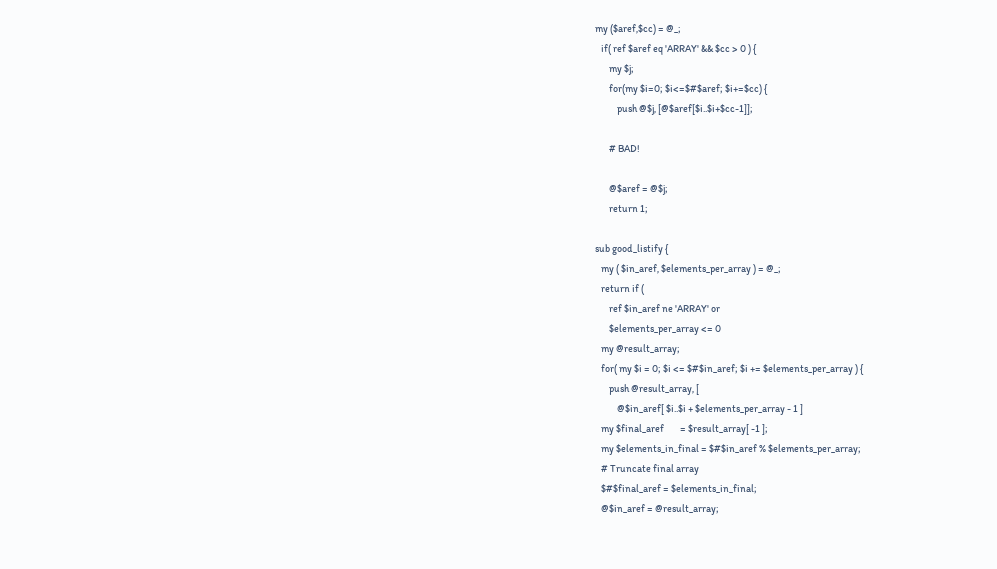my ($aref,$cc) = @_;
   if( ref $aref eq 'ARRAY' && $cc > 0 ) {
       my $j;
       for(my $i=0; $i<=$#$aref; $i+=$cc) {
           push @$j, [@$aref[$i..$i+$cc-1]];

       # BAD!

       @$aref = @$j;
       return 1;

sub good_listify {
   my ( $in_aref, $elements_per_array ) = @_;
   return if (
       ref $in_aref ne 'ARRAY' or
       $elements_per_array <= 0
   my @result_array;
   for( my $i = 0; $i <= $#$in_aref; $i += $elements_per_array ) {
       push @result_array, [
           @$in_aref[ $i..$i + $elements_per_array - 1 ]
   my $final_aref        = $result_array[ -1 ];
   my $elements_in_final = $#$in_aref % $elements_per_array;
   # Truncate final array
   $#$final_aref = $elements_in_final;
   @$in_aref = @result_array;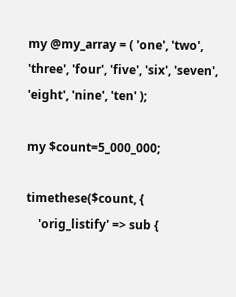my @my_array = ( 'one', 'two', 'three', 'four', 'five', 'six', 'seven',
'eight', 'nine', 'ten' );

my $count=5_000_000;

timethese($count, {
    'orig_listify' => sub {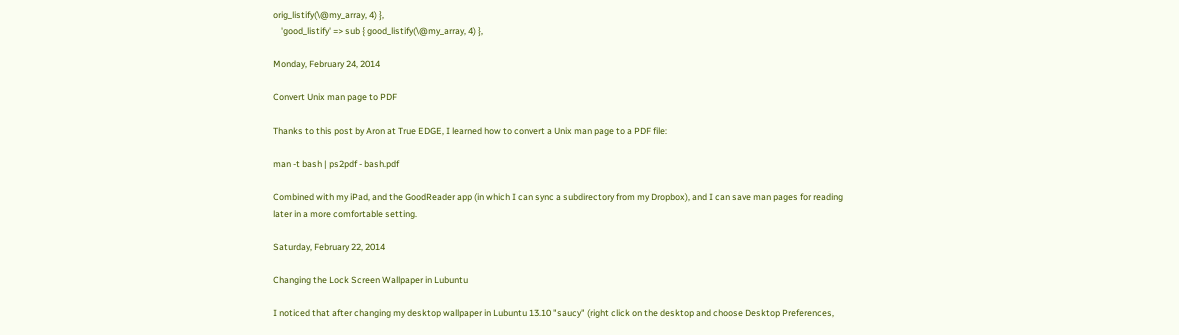orig_listify(\@my_array, 4) },
    'good_listify' => sub { good_listify(\@my_array, 4) },

Monday, February 24, 2014

Convert Unix man page to PDF

Thanks to this post by Aron at True EDGE, I learned how to convert a Unix man page to a PDF file:

man -t bash | ps2pdf - bash.pdf

Combined with my iPad, and the GoodReader app (in which I can sync a subdirectory from my Dropbox), and I can save man pages for reading later in a more comfortable setting.

Saturday, February 22, 2014

Changing the Lock Screen Wallpaper in Lubuntu

I noticed that after changing my desktop wallpaper in Lubuntu 13.10 "saucy" (right click on the desktop and choose Desktop Preferences,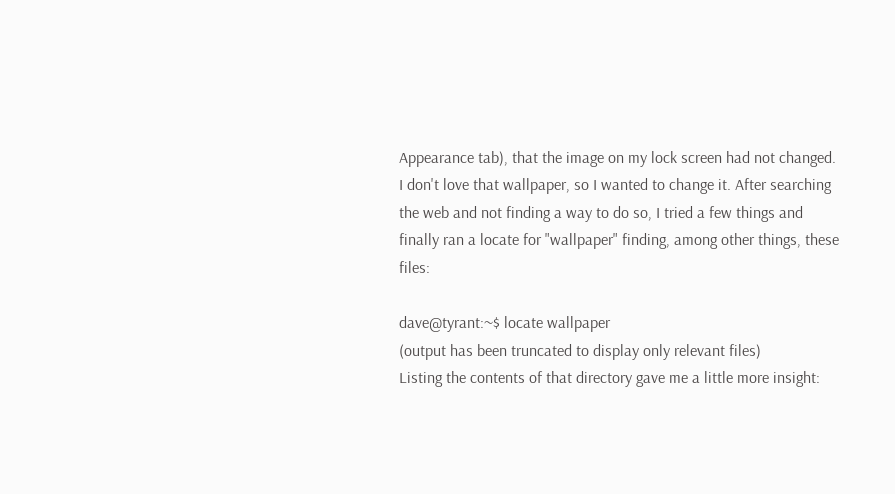Appearance tab), that the image on my lock screen had not changed. I don't love that wallpaper, so I wanted to change it. After searching the web and not finding a way to do so, I tried a few things and finally ran a locate for "wallpaper" finding, among other things, these files:

dave@tyrant:~$ locate wallpaper
(output has been truncated to display only relevant files)
Listing the contents of that directory gave me a little more insight: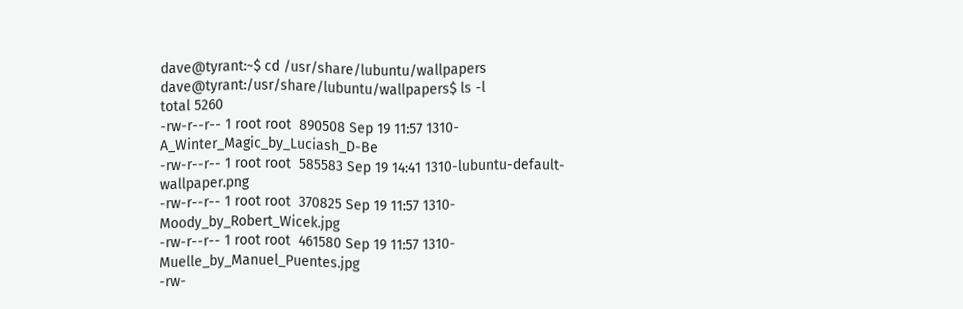dave@tyrant:~$ cd /usr/share/lubuntu/wallpapers
dave@tyrant:/usr/share/lubuntu/wallpapers$ ls -l
total 5260
-rw-r--r-- 1 root root  890508 Sep 19 11:57 1310-A_Winter_Magic_by_Luciash_D-Be
-rw-r--r-- 1 root root  585583 Sep 19 14:41 1310-lubuntu-default-wallpaper.png
-rw-r--r-- 1 root root  370825 Sep 19 11:57 1310-Moody_by_Robert_Wicek.jpg
-rw-r--r-- 1 root root  461580 Sep 19 11:57 1310-Muelle_by_Manuel_Puentes.jpg
-rw-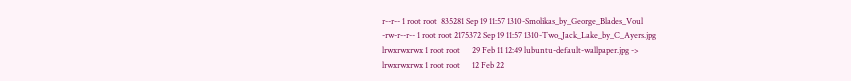r--r-- 1 root root  835281 Sep 19 11:57 1310-Smolikas_by_George_Blades_Voul
-rw-r--r-- 1 root root 2175372 Sep 19 11:57 1310-Two_Jack_Lake_by_C_Ayers.jpg
lrwxrwxrwx 1 root root      29 Feb 11 12:49 lubuntu-default-wallpaper.jpg ->
lrwxrwxrwx 1 root root      12 Feb 22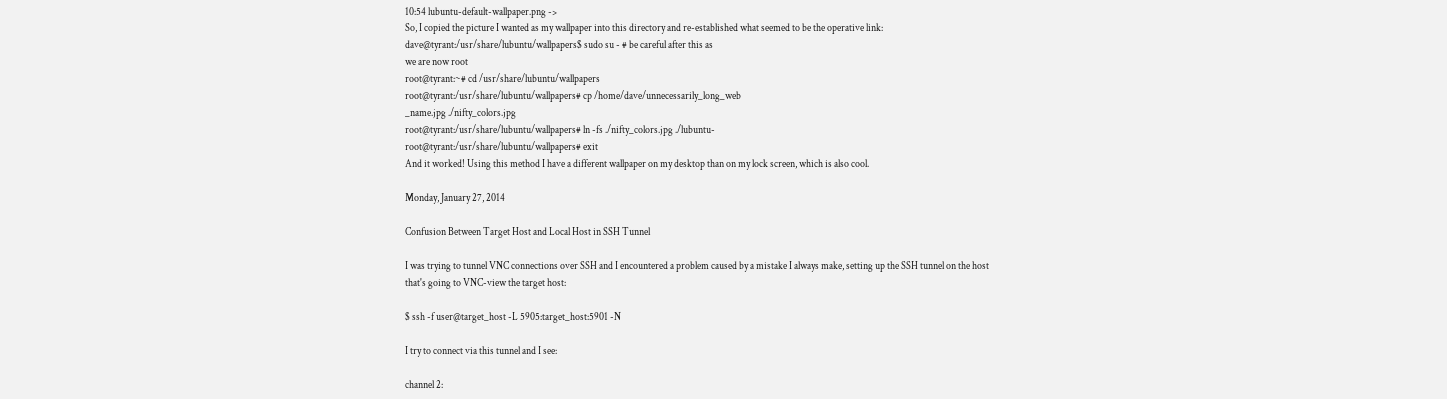10:54 lubuntu-default-wallpaper.png ->
So, I copied the picture I wanted as my wallpaper into this directory and re-established what seemed to be the operative link:
dave@tyrant:/usr/share/lubuntu/wallpapers$ sudo su - # be careful after this as
we are now root
root@tyrant:~# cd /usr/share/lubuntu/wallpapers
root@tyrant:/usr/share/lubuntu/wallpapers# cp /home/dave/unnecessarily_long_web
_name.jpg ./nifty_colors.jpg
root@tyrant:/usr/share/lubuntu/wallpapers# ln -fs ./nifty_colors.jpg ./lubuntu-
root@tyrant:/usr/share/lubuntu/wallpapers# exit
And it worked! Using this method I have a different wallpaper on my desktop than on my lock screen, which is also cool.

Monday, January 27, 2014

Confusion Between Target Host and Local Host in SSH Tunnel

I was trying to tunnel VNC connections over SSH and I encountered a problem caused by a mistake I always make, setting up the SSH tunnel on the host that's going to VNC-view the target host:

$ ssh -f user@target_host -L 5905:target_host:5901 -N

I try to connect via this tunnel and I see:

channel 2: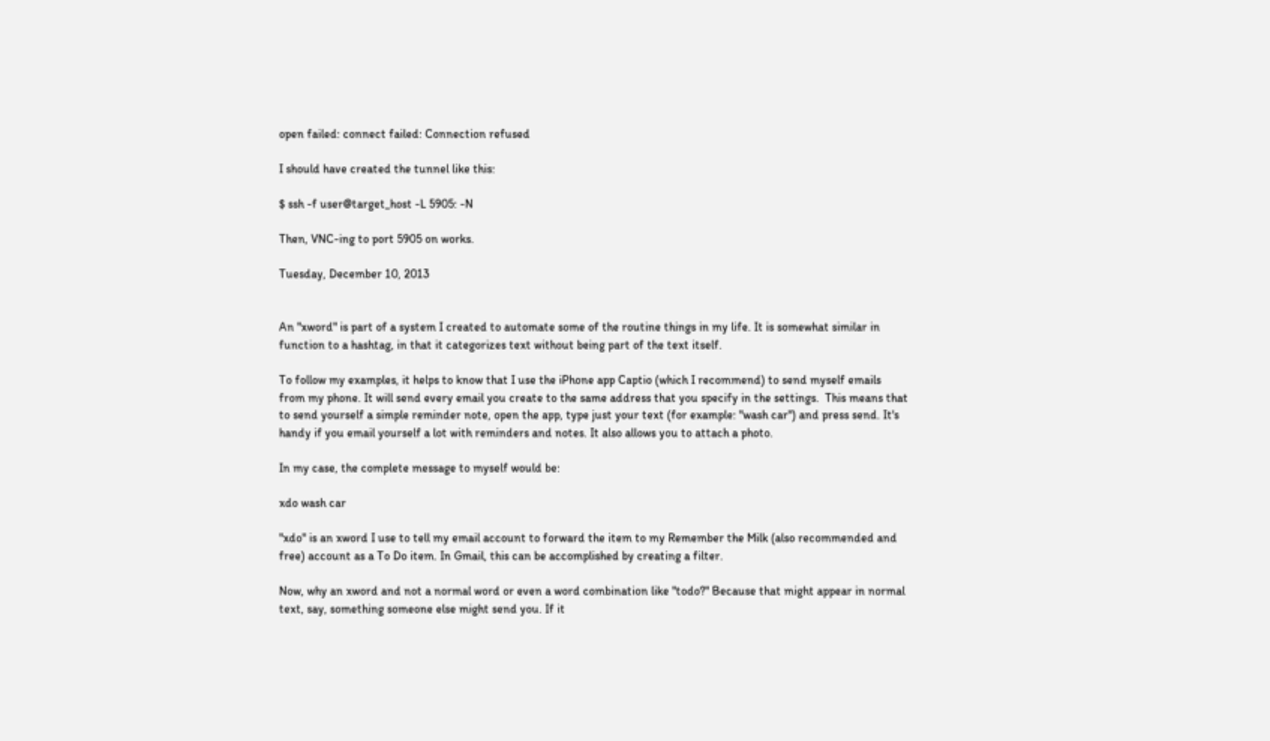open failed: connect failed: Connection refused

I should have created the tunnel like this:

$ ssh -f user@target_host -L 5905: -N

Then, VNC-ing to port 5905 on works.

Tuesday, December 10, 2013


An "xword" is part of a system I created to automate some of the routine things in my life. It is somewhat similar in function to a hashtag, in that it categorizes text without being part of the text itself.

To follow my examples, it helps to know that I use the iPhone app Captio (which I recommend) to send myself emails from my phone. It will send every email you create to the same address that you specify in the settings.  This means that to send yourself a simple reminder note, open the app, type just your text (for example: "wash car") and press send. It's handy if you email yourself a lot with reminders and notes. It also allows you to attach a photo.

In my case, the complete message to myself would be:

xdo wash car

"xdo" is an xword I use to tell my email account to forward the item to my Remember the Milk (also recommended and free) account as a To Do item. In Gmail, this can be accomplished by creating a filter.

Now, why an xword and not a normal word or even a word combination like "todo?" Because that might appear in normal text, say, something someone else might send you. If it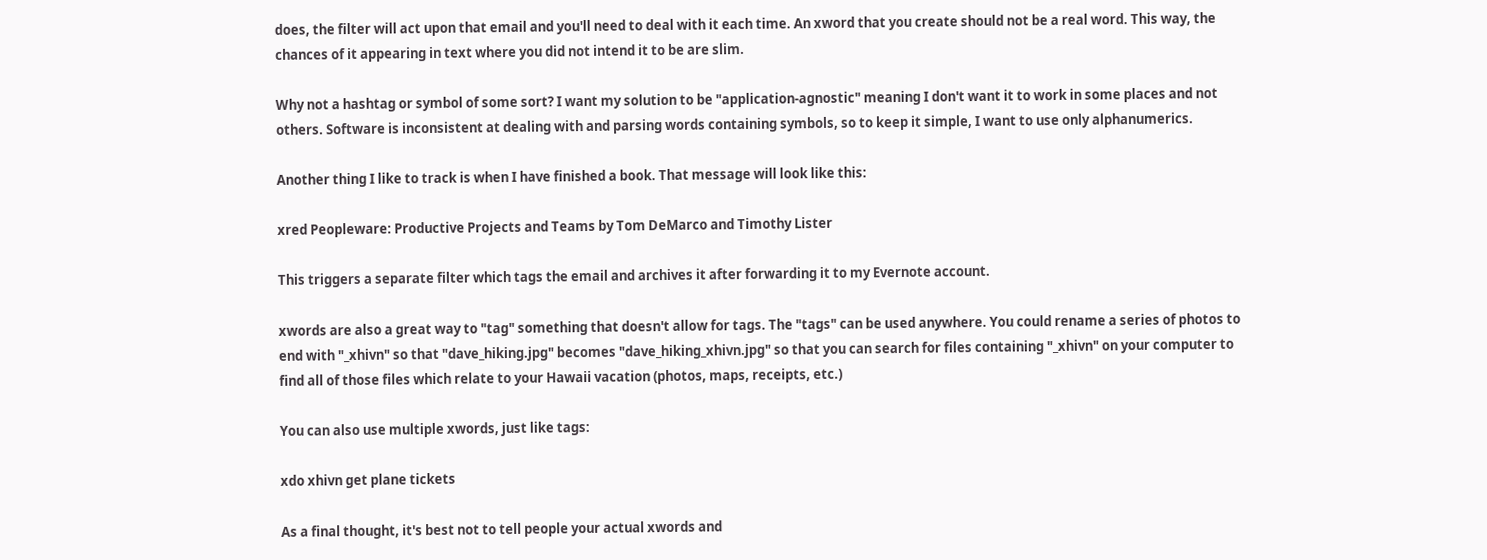does, the filter will act upon that email and you'll need to deal with it each time. An xword that you create should not be a real word. This way, the chances of it appearing in text where you did not intend it to be are slim.

Why not a hashtag or symbol of some sort? I want my solution to be "application-agnostic" meaning I don't want it to work in some places and not others. Software is inconsistent at dealing with and parsing words containing symbols, so to keep it simple, I want to use only alphanumerics.

Another thing I like to track is when I have finished a book. That message will look like this:

xred Peopleware: Productive Projects and Teams by Tom DeMarco and Timothy Lister

This triggers a separate filter which tags the email and archives it after forwarding it to my Evernote account.

xwords are also a great way to "tag" something that doesn't allow for tags. The "tags" can be used anywhere. You could rename a series of photos to end with "_xhivn" so that "dave_hiking.jpg" becomes "dave_hiking_xhivn.jpg" so that you can search for files containing "_xhivn" on your computer to find all of those files which relate to your Hawaii vacation (photos, maps, receipts, etc.)

You can also use multiple xwords, just like tags:

xdo xhivn get plane tickets

As a final thought, it's best not to tell people your actual xwords and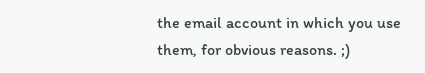the email account in which you use them, for obvious reasons. ;)